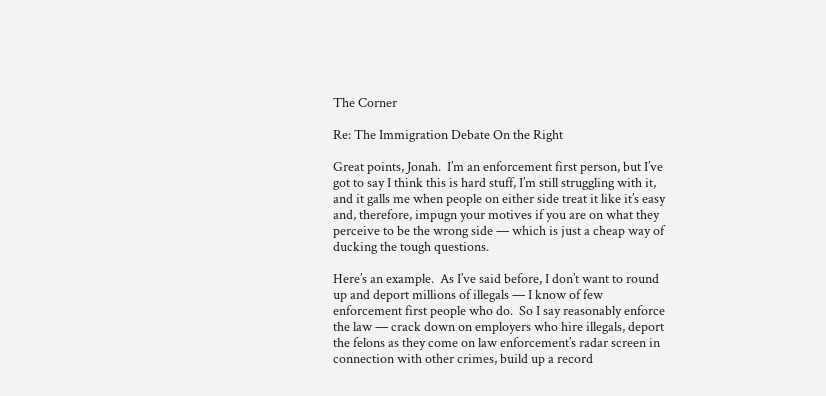The Corner

Re: The Immigration Debate On the Right

Great points, Jonah.  I’m an enforcement first person, but I’ve got to say I think this is hard stuff, I’m still struggling with it, and it galls me when people on either side treat it like it’s easy and, therefore, impugn your motives if you are on what they perceive to be the wrong side — which is just a cheap way of ducking the tough questions.

Here’s an example.  As I’ve said before, I don’t want to round up and deport millions of illegals — I know of few enforcement first people who do.  So I say reasonably enforce the law — crack down on employers who hire illegals, deport the felons as they come on law enforcement’s radar screen in connection with other crimes, build up a record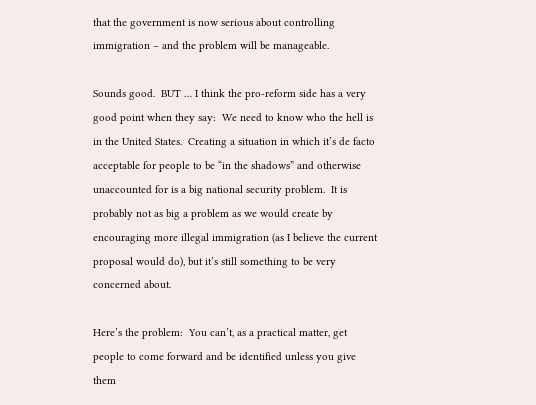that the government is now serious about controlling immigration – and the problem will be manageable.

Sounds good.  BUT … I think the pro-reform side has a very good point when they say:  We need to know who the hell is in the United States.  Creating a situation in which it’s de facto acceptable for people to be “in the shadows” and otherwise unaccounted for is a big national security problem.  It is probably not as big a problem as we would create by encouraging more illegal immigration (as I believe the current proposal would do), but it’s still something to be very concerned about.

Here’s the problem:  You can’t, as a practical matter, get people to come forward and be identified unless you give them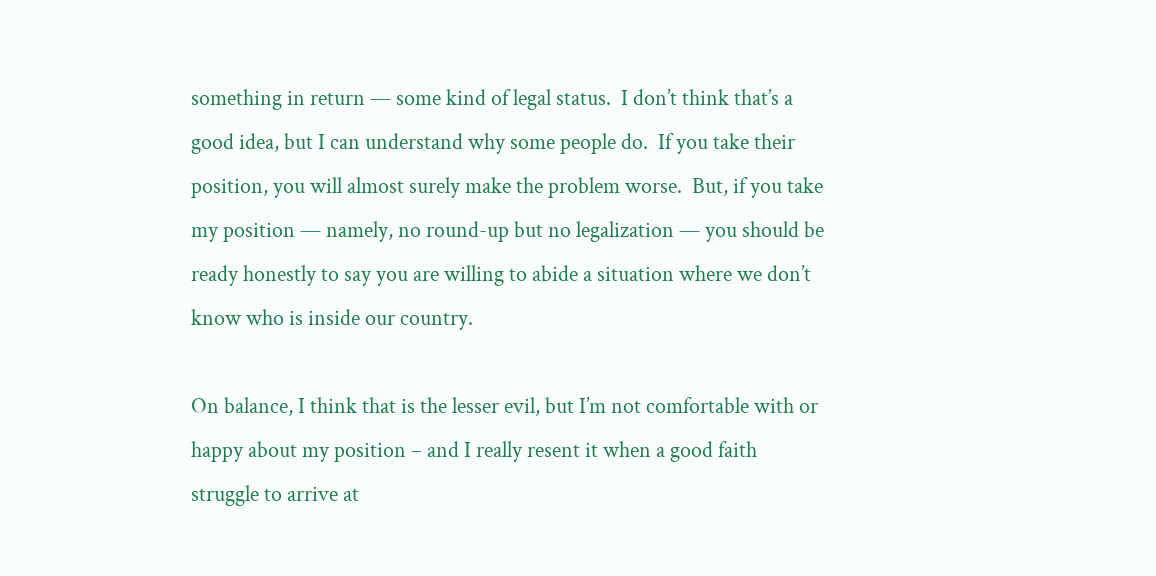something in return — some kind of legal status.  I don’t think that’s a good idea, but I can understand why some people do.  If you take their position, you will almost surely make the problem worse.  But, if you take my position — namely, no round-up but no legalization — you should be ready honestly to say you are willing to abide a situation where we don’t know who is inside our country.

On balance, I think that is the lesser evil, but I’m not comfortable with or happy about my position – and I really resent it when a good faith struggle to arrive at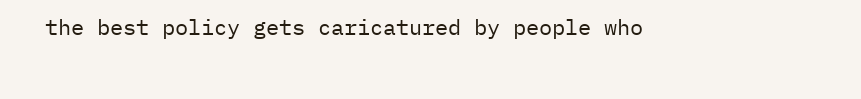the best policy gets caricatured by people who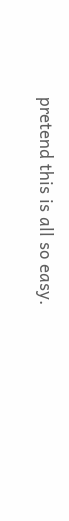pretend this is all so easy.